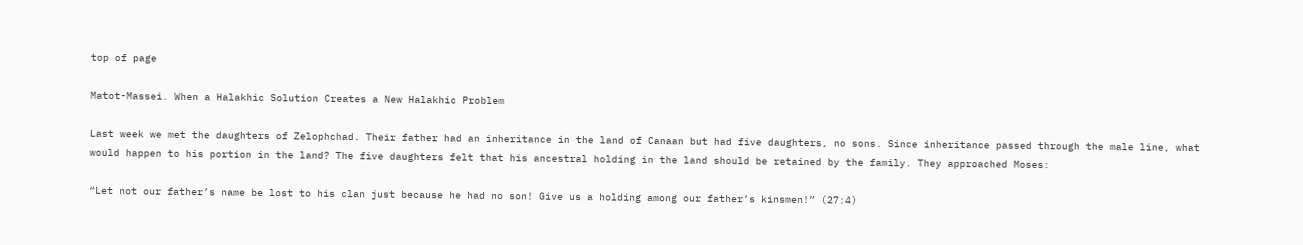top of page

Matot-Massei. When a Halakhic Solution Creates a New Halakhic Problem

Last week we met the daughters of Zelophchad. Their father had an inheritance in the land of Canaan but had five daughters, no sons. Since inheritance passed through the male line, what would happen to his portion in the land? The five daughters felt that his ancestral holding in the land should be retained by the family. They approached Moses:

“Let not our father’s name be lost to his clan just because he had no son! Give us a holding among our father’s kinsmen!” (27:4)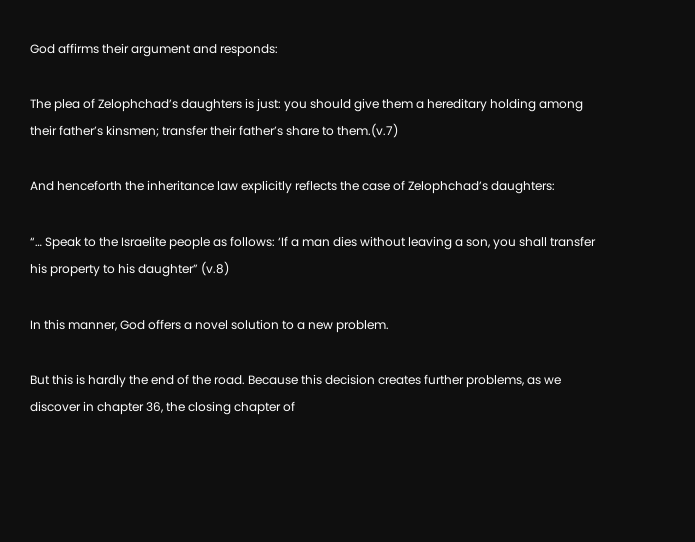God affirms their argument and responds:

The plea of Zelophchad’s daughters is just: you should give them a hereditary holding among their father’s kinsmen; transfer their father’s share to them.(v.7)

And henceforth the inheritance law explicitly reflects the case of Zelophchad’s daughters:

“… Speak to the Israelite people as follows: ‘If a man dies without leaving a son, you shall transfer his property to his daughter” (v.8)

In this manner, God offers a novel solution to a new problem.

But this is hardly the end of the road. Because this decision creates further problems, as we discover in chapter 36, the closing chapter of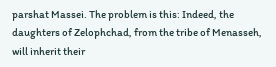parshat Massei. The problem is this: Indeed, the daughters of Zelophchad, from the tribe of Menasseh, will inherit their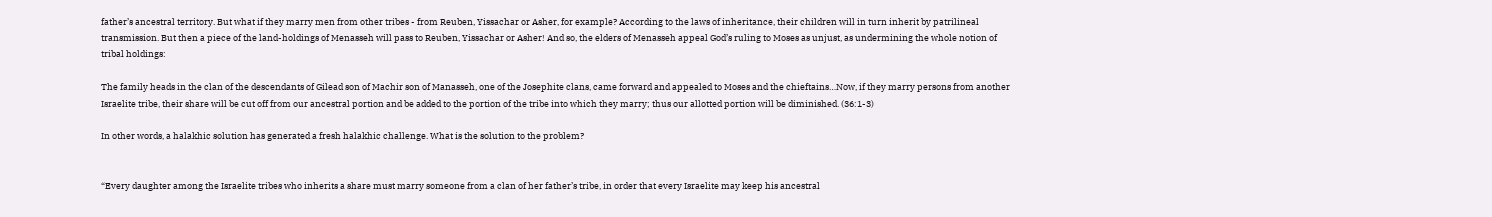father’s ancestral territory. But what if they marry men from other tribes - from Reuben, Yissachar or Asher, for example? According to the laws of inheritance, their children will in turn inherit by patrilineal transmission. But then a piece of the land-holdings of Menasseh will pass to Reuben, Yissachar or Asher! And so, the elders of Menasseh appeal God’s ruling to Moses as unjust, as undermining the whole notion of tribal holdings:

The family heads in the clan of the descendants of Gilead son of Machir son of Manasseh, one of the Josephite clans, came forward and appealed to Moses and the chieftains…Now, if they marry persons from another Israelite tribe, their share will be cut off from our ancestral portion and be added to the portion of the tribe into which they marry; thus our allotted portion will be diminished. (36:1-3)

In other words, a halakhic solution has generated a fresh halakhic challenge. What is the solution to the problem?


“Every daughter among the Israelite tribes who inherits a share must marry someone from a clan of her father’s tribe, in order that every Israelite may keep his ancestral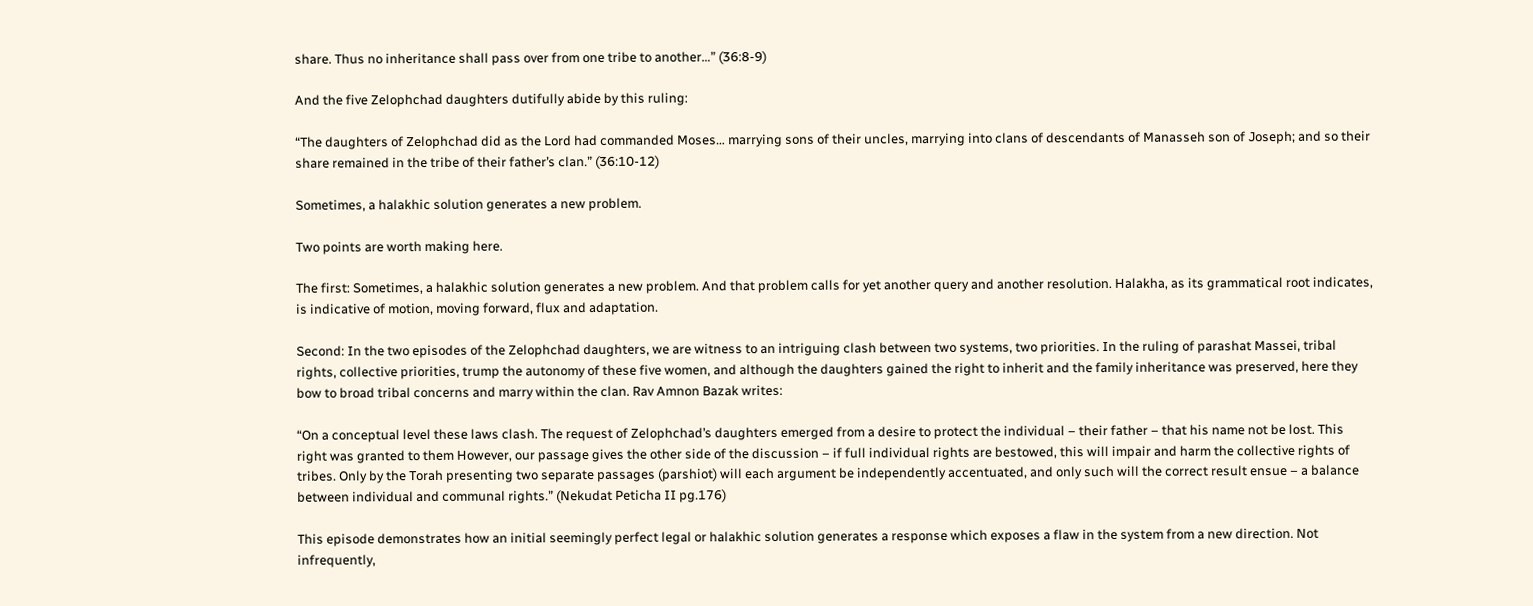share. Thus no inheritance shall pass over from one tribe to another…” (36:8-9)

And the five Zelophchad daughters dutifully abide by this ruling:

“The daughters of Zelophchad did as the Lord had commanded Moses… marrying sons of their uncles, marrying into clans of descendants of Manasseh son of Joseph; and so their share remained in the tribe of their father’s clan.” (36:10-12)

Sometimes, a halakhic solution generates a new problem.

Two points are worth making here.

The first: Sometimes, a halakhic solution generates a new problem. And that problem calls for yet another query and another resolution. Halakha, as its grammatical root indicates, is indicative of motion, moving forward, flux and adaptation.

Second: In the two episodes of the Zelophchad daughters, we are witness to an intriguing clash between two systems, two priorities. In the ruling of parashat Massei, tribal rights, collective priorities, trump the autonomy of these five women, and although the daughters gained the right to inherit and the family inheritance was preserved, here they bow to broad tribal concerns and marry within the clan. Rav Amnon Bazak writes:

“On a conceptual level these laws clash. The request of Zelophchad’s daughters emerged from a desire to protect the individual – their father – that his name not be lost. This right was granted to them However, our passage gives the other side of the discussion – if full individual rights are bestowed, this will impair and harm the collective rights of tribes. Only by the Torah presenting two separate passages (parshiot) will each argument be independently accentuated, and only such will the correct result ensue – a balance between individual and communal rights.” (Nekudat Peticha II pg.176)

This episode demonstrates how an initial seemingly perfect legal or halakhic solution generates a response which exposes a flaw in the system from a new direction. Not infrequently,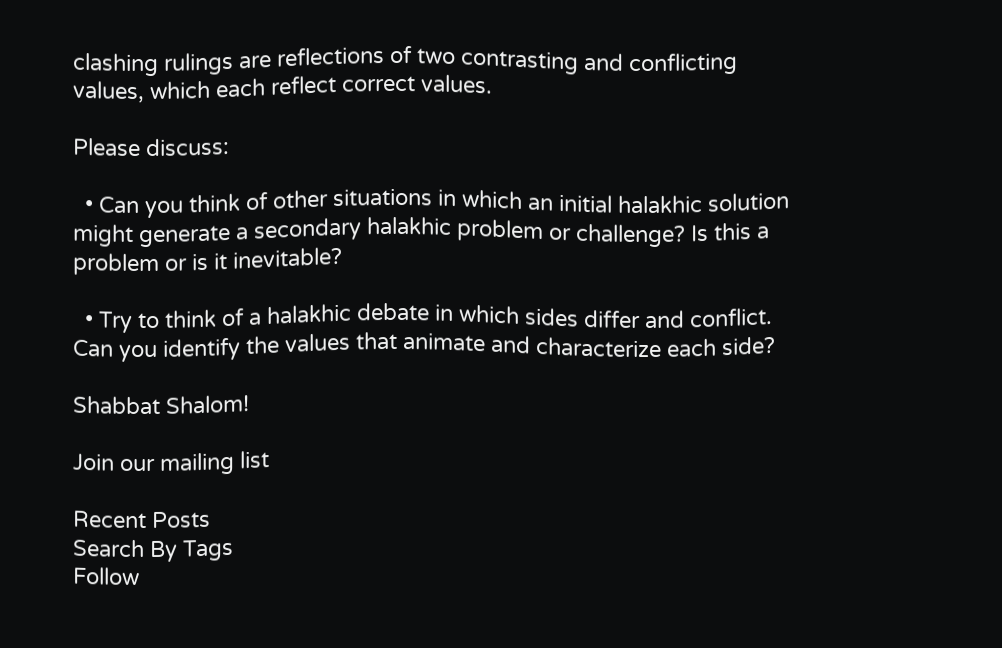clashing rulings are reflections of two contrasting and conflicting values, which each reflect correct values.

Please discuss:

  • Can you think of other situations in which an initial halakhic solution might generate a secondary halakhic problem or challenge? Is this a problem or is it inevitable?

  • Try to think of a halakhic debate in which sides differ and conflict. Can you identify the values that animate and characterize each side?

Shabbat Shalom!

Join our mailing list

Recent Posts
Search By Tags
Follow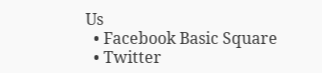Us
  • Facebook Basic Square
  • Twitter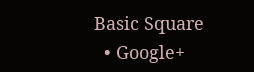Basic Square
  • Google+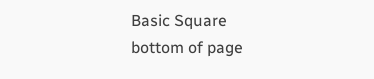Basic Square
bottom of page